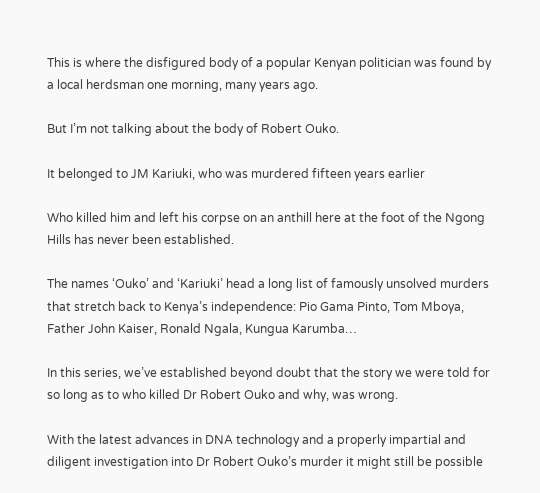This is where the disfigured body of a popular Kenyan politician was found by a local herdsman one morning, many years ago.

But I’m not talking about the body of Robert Ouko.

It belonged to JM Kariuki, who was murdered fifteen years earlier

Who killed him and left his corpse on an anthill here at the foot of the Ngong Hills has never been established.

The names ‘Ouko’ and ‘Kariuki’ head a long list of famously unsolved murders that stretch back to Kenya’s independence: Pio Gama Pinto, Tom Mboya, Father John Kaiser, Ronald Ngala, Kungua Karumba…

In this series, we’ve established beyond doubt that the story we were told for so long as to who killed Dr Robert Ouko and why, was wrong.

With the latest advances in DNA technology and a properly impartial and diligent investigation into Dr Robert Ouko’s murder it might still be possible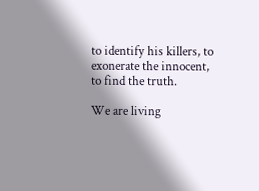to identify his killers, to exonerate the innocent, to find the truth.

We are living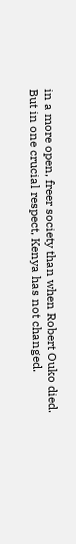in a more open, freer society than when Robert Ouko died. But in one crucial respect, Kenya has not changed.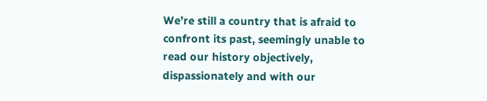We’re still a country that is afraid to confront its past, seemingly unable to read our history objectively, dispassionately and with our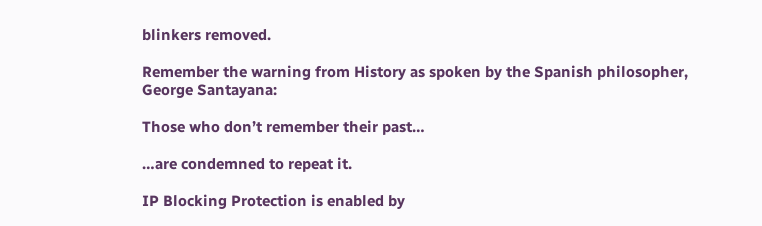blinkers removed.

Remember the warning from History as spoken by the Spanish philosopher, George Santayana:

Those who don’t remember their past…

…are condemned to repeat it.

IP Blocking Protection is enabled by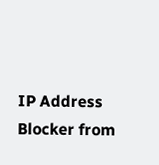IP Address Blocker from